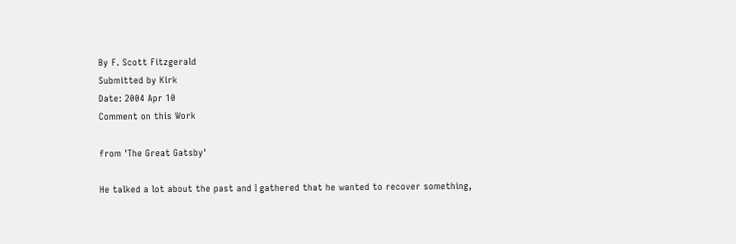By F. Scott Fitzgerald
Submitted by Kirk
Date: 2004 Apr 10
Comment on this Work

from 'The Great Gatsby'

He talked a lot about the past and I gathered that he wanted to recover something,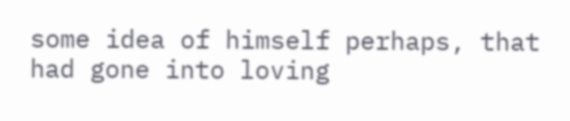some idea of himself perhaps, that had gone into loving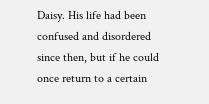Daisy. His life had been
confused and disordered since then, but if he could once return to a certain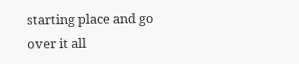starting place and go over it all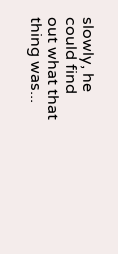slowly, he could find out what that thing was...